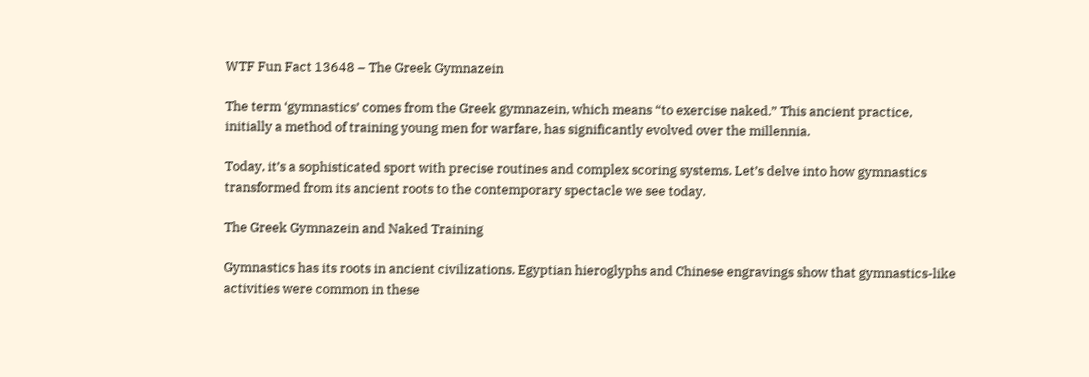WTF Fun Fact 13648 – The Greek Gymnazein

The term ‘gymnastics’ comes from the Greek gymnazein, which means “to exercise naked.” This ancient practice, initially a method of training young men for warfare, has significantly evolved over the millennia.

Today, it’s a sophisticated sport with precise routines and complex scoring systems. Let’s delve into how gymnastics transformed from its ancient roots to the contemporary spectacle we see today.

The Greek Gymnazein and Naked Training

Gymnastics has its roots in ancient civilizations. Egyptian hieroglyphs and Chinese engravings show that gymnastics-like activities were common in these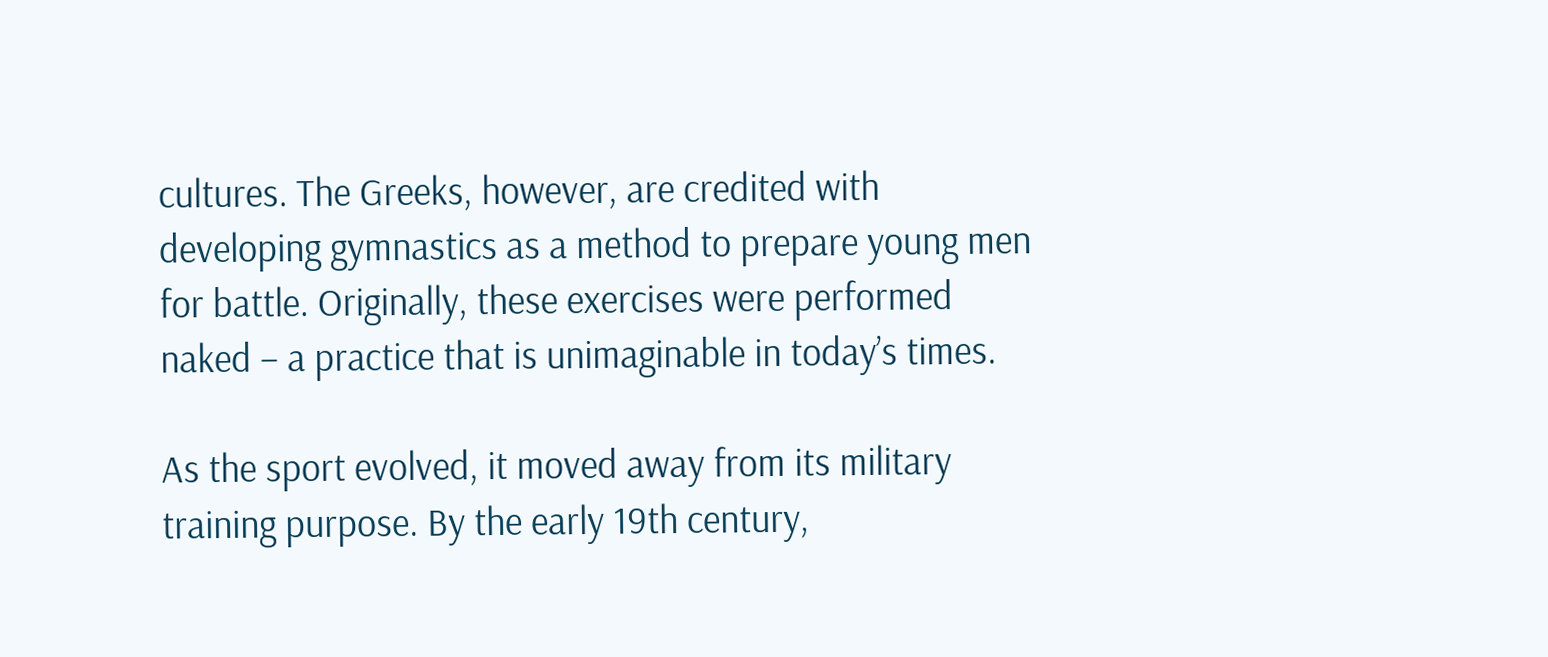cultures. The Greeks, however, are credited with developing gymnastics as a method to prepare young men for battle. Originally, these exercises were performed naked – a practice that is unimaginable in today’s times.

As the sport evolved, it moved away from its military training purpose. By the early 19th century,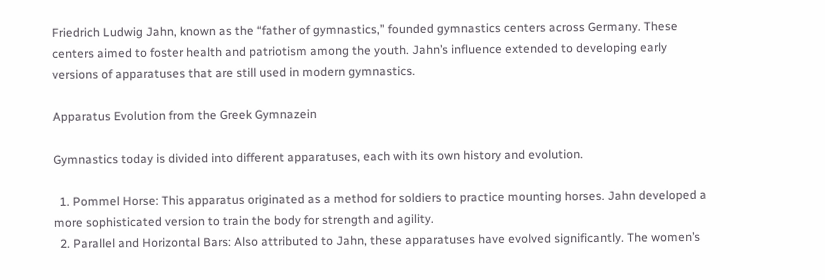Friedrich Ludwig Jahn, known as the “father of gymnastics,” founded gymnastics centers across Germany. These centers aimed to foster health and patriotism among the youth. Jahn’s influence extended to developing early versions of apparatuses that are still used in modern gymnastics.

Apparatus Evolution from the Greek Gymnazein

Gymnastics today is divided into different apparatuses, each with its own history and evolution.

  1. Pommel Horse: This apparatus originated as a method for soldiers to practice mounting horses. Jahn developed a more sophisticated version to train the body for strength and agility.
  2. Parallel and Horizontal Bars: Also attributed to Jahn, these apparatuses have evolved significantly. The women’s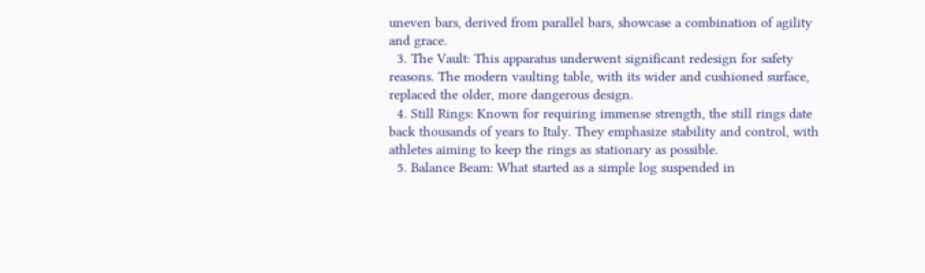uneven bars, derived from parallel bars, showcase a combination of agility and grace.
  3. The Vault: This apparatus underwent significant redesign for safety reasons. The modern vaulting table, with its wider and cushioned surface, replaced the older, more dangerous design.
  4. Still Rings: Known for requiring immense strength, the still rings date back thousands of years to Italy. They emphasize stability and control, with athletes aiming to keep the rings as stationary as possible.
  5. Balance Beam: What started as a simple log suspended in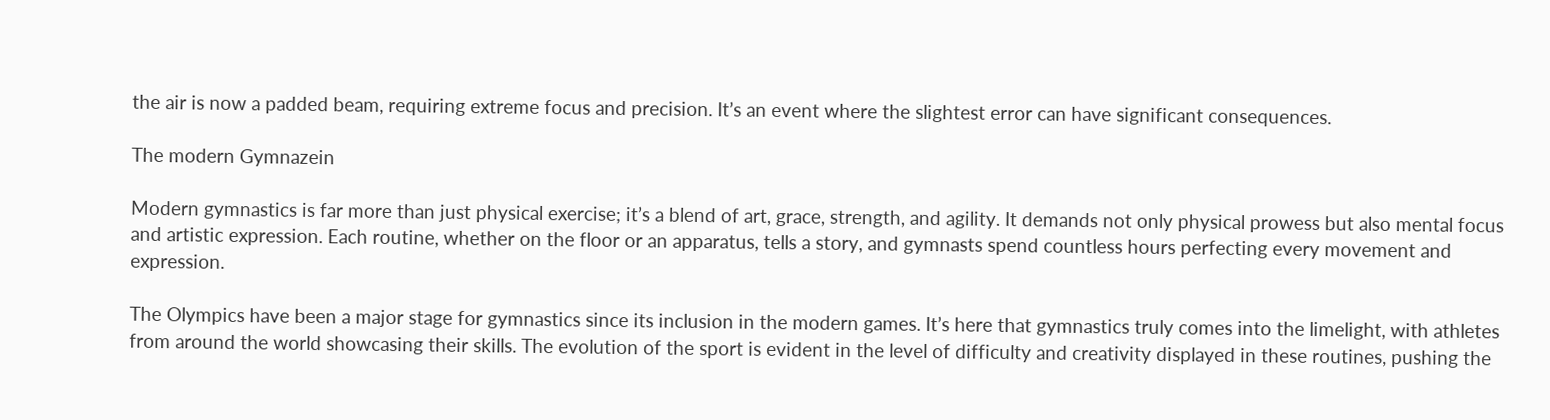the air is now a padded beam, requiring extreme focus and precision. It’s an event where the slightest error can have significant consequences.

The modern Gymnazein

Modern gymnastics is far more than just physical exercise; it’s a blend of art, grace, strength, and agility. It demands not only physical prowess but also mental focus and artistic expression. Each routine, whether on the floor or an apparatus, tells a story, and gymnasts spend countless hours perfecting every movement and expression.

The Olympics have been a major stage for gymnastics since its inclusion in the modern games. It’s here that gymnastics truly comes into the limelight, with athletes from around the world showcasing their skills. The evolution of the sport is evident in the level of difficulty and creativity displayed in these routines, pushing the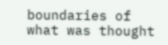boundaries of what was thought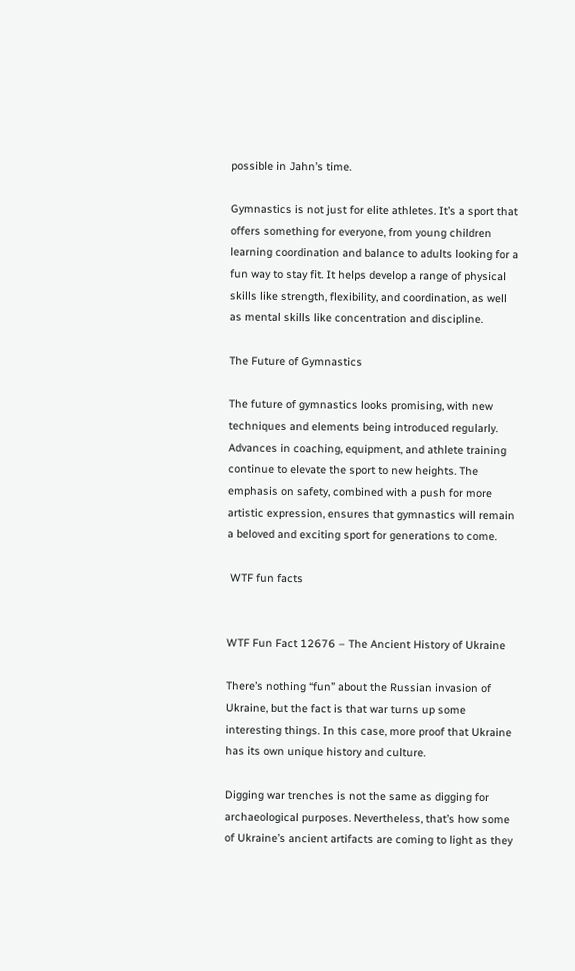possible in Jahn’s time.

Gymnastics is not just for elite athletes. It’s a sport that offers something for everyone, from young children learning coordination and balance to adults looking for a fun way to stay fit. It helps develop a range of physical skills like strength, flexibility, and coordination, as well as mental skills like concentration and discipline.

The Future of Gymnastics

The future of gymnastics looks promising, with new techniques and elements being introduced regularly. Advances in coaching, equipment, and athlete training continue to elevate the sport to new heights. The emphasis on safety, combined with a push for more artistic expression, ensures that gymnastics will remain a beloved and exciting sport for generations to come.

 WTF fun facts


WTF Fun Fact 12676 – The Ancient History of Ukraine

There’s nothing “fun” about the Russian invasion of Ukraine, but the fact is that war turns up some interesting things. In this case, more proof that Ukraine has its own unique history and culture.

Digging war trenches is not the same as digging for archaeological purposes. Nevertheless, that’s how some of Ukraine’s ancient artifacts are coming to light as they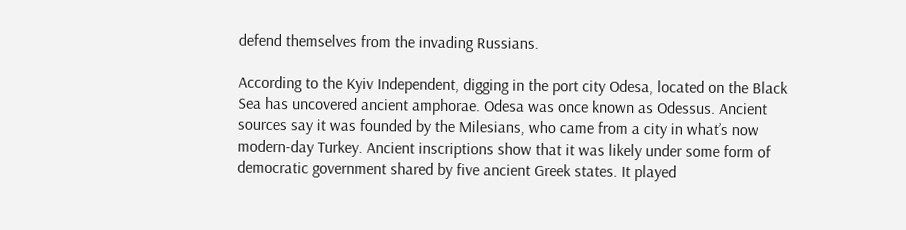defend themselves from the invading Russians.

According to the Kyiv Independent, digging in the port city Odesa, located on the Black Sea has uncovered ancient amphorae. Odesa was once known as Odessus. Ancient sources say it was founded by the Milesians, who came from a city in what’s now modern-day Turkey. Ancient inscriptions show that it was likely under some form of democratic government shared by five ancient Greek states. It played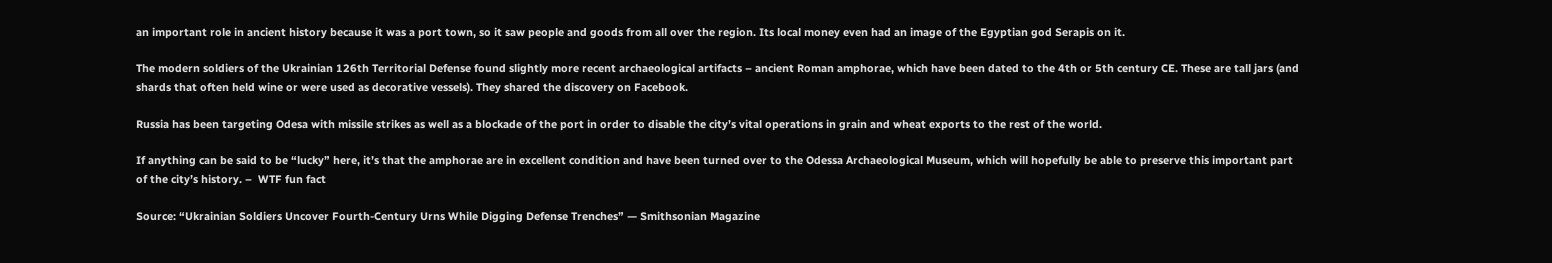an important role in ancient history because it was a port town, so it saw people and goods from all over the region. Its local money even had an image of the Egyptian god Serapis on it.

The modern soldiers of the Ukrainian 126th Territorial Defense found slightly more recent archaeological artifacts – ancient Roman amphorae, which have been dated to the 4th or 5th century CE. These are tall jars (and shards that often held wine or were used as decorative vessels). They shared the discovery on Facebook.

Russia has been targeting Odesa with missile strikes as well as a blockade of the port in order to disable the city’s vital operations in grain and wheat exports to the rest of the world.

If anything can be said to be “lucky” here, it’s that the amphorae are in excellent condition and have been turned over to the Odessa Archaeological Museum, which will hopefully be able to preserve this important part of the city’s history. –  WTF fun fact

Source: “Ukrainian Soldiers Uncover Fourth-Century Urns While Digging Defense Trenches” — Smithsonian Magazine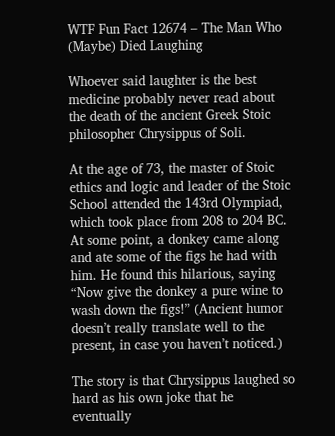WTF Fun Fact 12674 – The Man Who (Maybe) Died Laughing

Whoever said laughter is the best medicine probably never read about the death of the ancient Greek Stoic philosopher Chrysippus of Soli.

At the age of 73, the master of Stoic ethics and logic and leader of the Stoic School attended the 143rd Olympiad, which took place from 208 to 204 BC. At some point, a donkey came along and ate some of the figs he had with him. He found this hilarious, saying “Now give the donkey a pure wine to wash down the figs!” (Ancient humor doesn’t really translate well to the present, in case you haven’t noticed.)

The story is that Chrysippus laughed so hard as his own joke that he eventually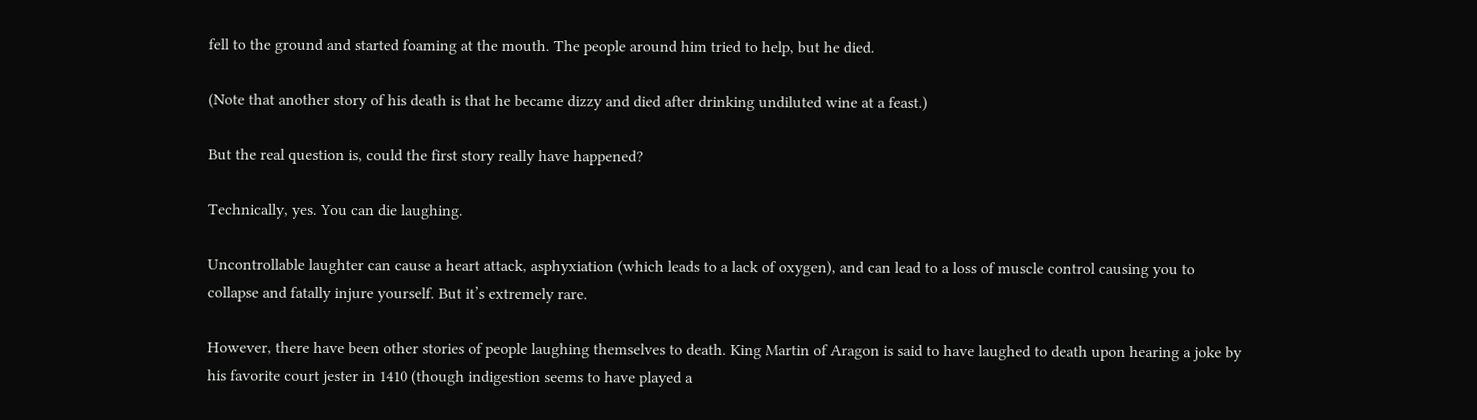fell to the ground and started foaming at the mouth. The people around him tried to help, but he died.

(Note that another story of his death is that he became dizzy and died after drinking undiluted wine at a feast.)

But the real question is, could the first story really have happened?

Technically, yes. You can die laughing.

Uncontrollable laughter can cause a heart attack, asphyxiation (which leads to a lack of oxygen), and can lead to a loss of muscle control causing you to collapse and fatally injure yourself. But it’s extremely rare.

However, there have been other stories of people laughing themselves to death. King Martin of Aragon is said to have laughed to death upon hearing a joke by his favorite court jester in 1410 (though indigestion seems to have played a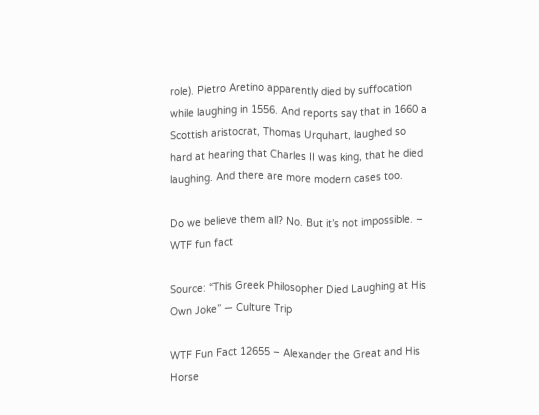role). Pietro Aretino apparently died by suffocation while laughing in 1556. And reports say that in 1660 a Scottish aristocrat, Thomas Urquhart, laughed so hard at hearing that Charles II was king, that he died laughing. And there are more modern cases too.

Do we believe them all? No. But it’s not impossible. –  WTF fun fact

Source: “This Greek Philosopher Died Laughing at His Own Joke” — Culture Trip

WTF Fun Fact 12655 – Alexander the Great and His Horse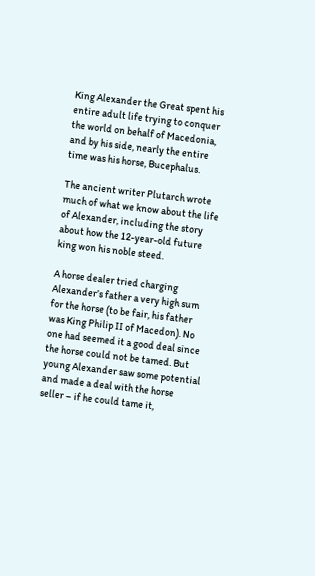King Alexander the Great spent his entire adult life trying to conquer the world on behalf of Macedonia, and by his side, nearly the entire time was his horse, Bucephalus.

The ancient writer Plutarch wrote much of what we know about the life of Alexander, including the story about how the 12-year-old future king won his noble steed.

A horse dealer tried charging Alexander’s father a very high sum for the horse (to be fair, his father was King Philip II of Macedon). No one had seemed it a good deal since the horse could not be tamed. But young Alexander saw some potential and made a deal with the horse seller – if he could tame it,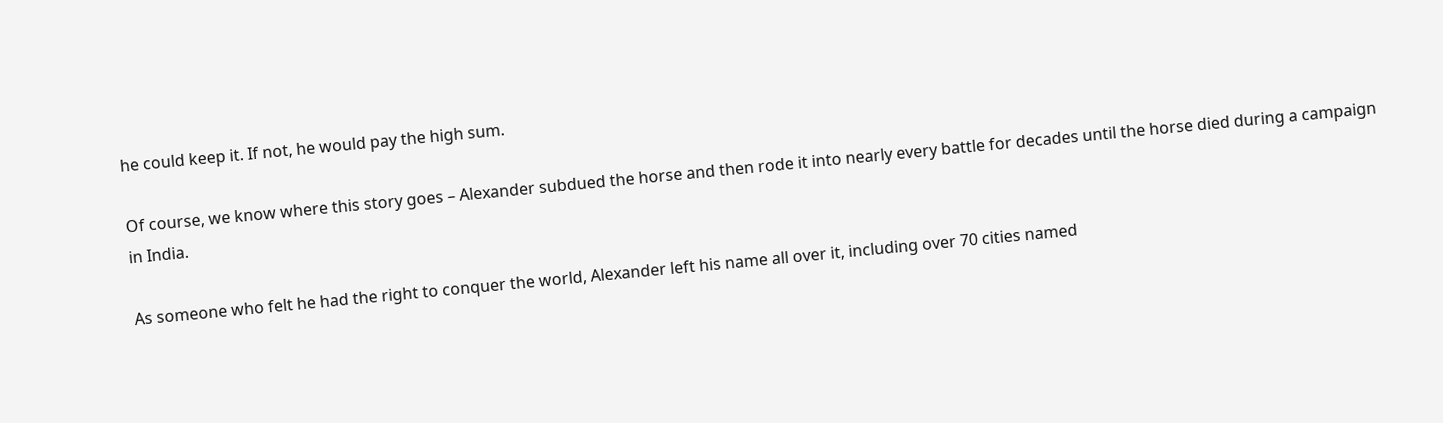he could keep it. If not, he would pay the high sum.

Of course, we know where this story goes – Alexander subdued the horse and then rode it into nearly every battle for decades until the horse died during a campaign in India.

As someone who felt he had the right to conquer the world, Alexander left his name all over it, including over 70 cities named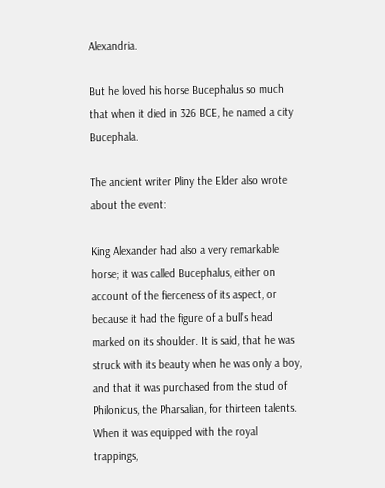Alexandria.

But he loved his horse Bucephalus so much that when it died in 326 BCE, he named a city Bucephala.

The ancient writer Pliny the Elder also wrote about the event:

King Alexander had also a very remarkable horse; it was called Bucephalus, either on account of the fierceness of its aspect, or because it had the figure of a bull’s head marked on its shoulder. It is said, that he was struck with its beauty when he was only a boy, and that it was purchased from the stud of Philonicus, the Pharsalian, for thirteen talents. When it was equipped with the royal trappings,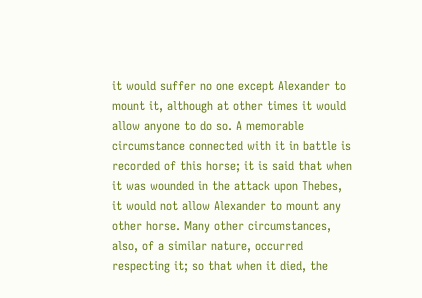it would suffer no one except Alexander to mount it, although at other times it would allow anyone to do so. A memorable circumstance connected with it in battle is recorded of this horse; it is said that when it was wounded in the attack upon Thebes, it would not allow Alexander to mount any other horse. Many other circumstances, also, of a similar nature, occurred respecting it; so that when it died, the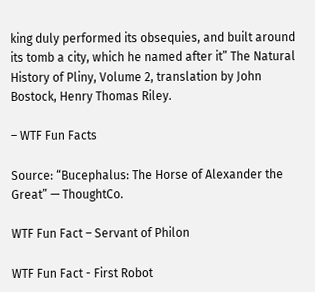king duly performed its obsequies, and built around its tomb a city, which he named after it” The Natural History of Pliny, Volume 2, translation by John Bostock, Henry Thomas Riley.

– WTF Fun Facts

Source: “Bucephalus: The Horse of Alexander the Great” — ThoughtCo.

WTF Fun Fact – Servant of Philon

WTF Fun Fact - First Robot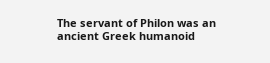The servant of Philon was an ancient Greek humanoid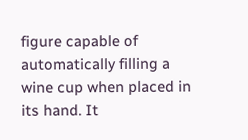figure capable of automatically filling a wine cup when placed in its hand. It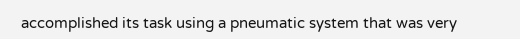accomplished its task using a pneumatic system that was very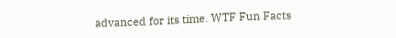advanced for its time. WTF Fun Facts